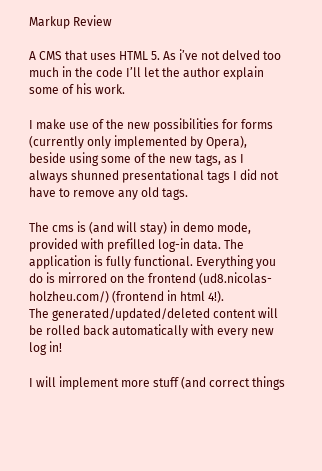Markup Review

A CMS that uses HTML 5. As i’ve not delved too much in the code I’ll let the author explain some of his work.

I make use of the new possibilities for forms (currently only implemented by Opera), beside using some of the new tags, as I always shunned presentational tags I did not have to remove any old tags.

The cms is (and will stay) in demo mode, provided with prefilled log-in data. The application is fully functional. Everything you do is mirrored on the frontend (ud8.nicolas-holzheu.com/) (frontend in html 4!).
The generated/updated/deleted content will be rolled back automatically with every new log in!

I will implement more stuff (and correct things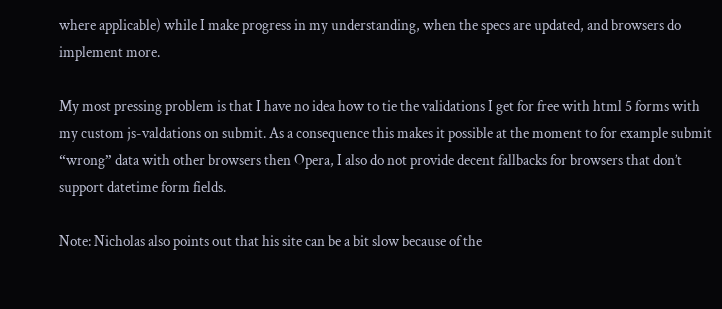where applicable) while I make progress in my understanding, when the specs are updated, and browsers do implement more.

My most pressing problem is that I have no idea how to tie the validations I get for free with html 5 forms with my custom js-valdations on submit. As a consequence this makes it possible at the moment to for example submit “wrong” data with other browsers then Opera, I also do not provide decent fallbacks for browsers that don’t support datetime form fields.

Note: Nicholas also points out that his site can be a bit slow because of the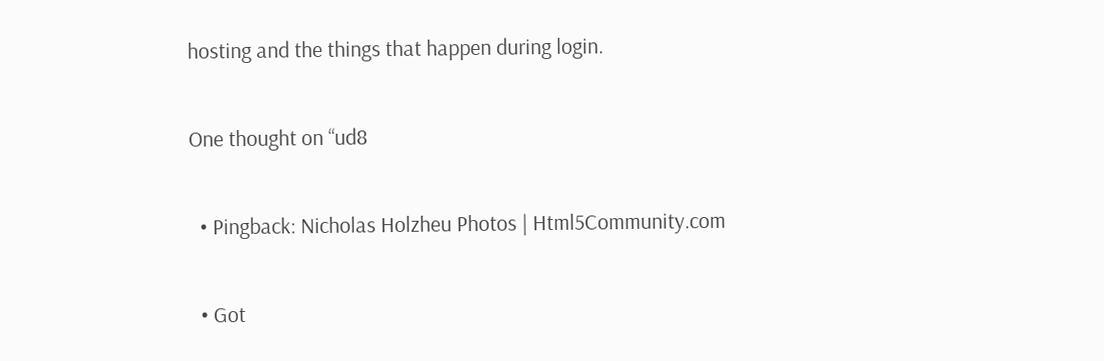hosting and the things that happen during login.

One thought on “ud8

  • Pingback: Nicholas Holzheu Photos | Html5Community.com

  • Got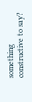something constructive to say?